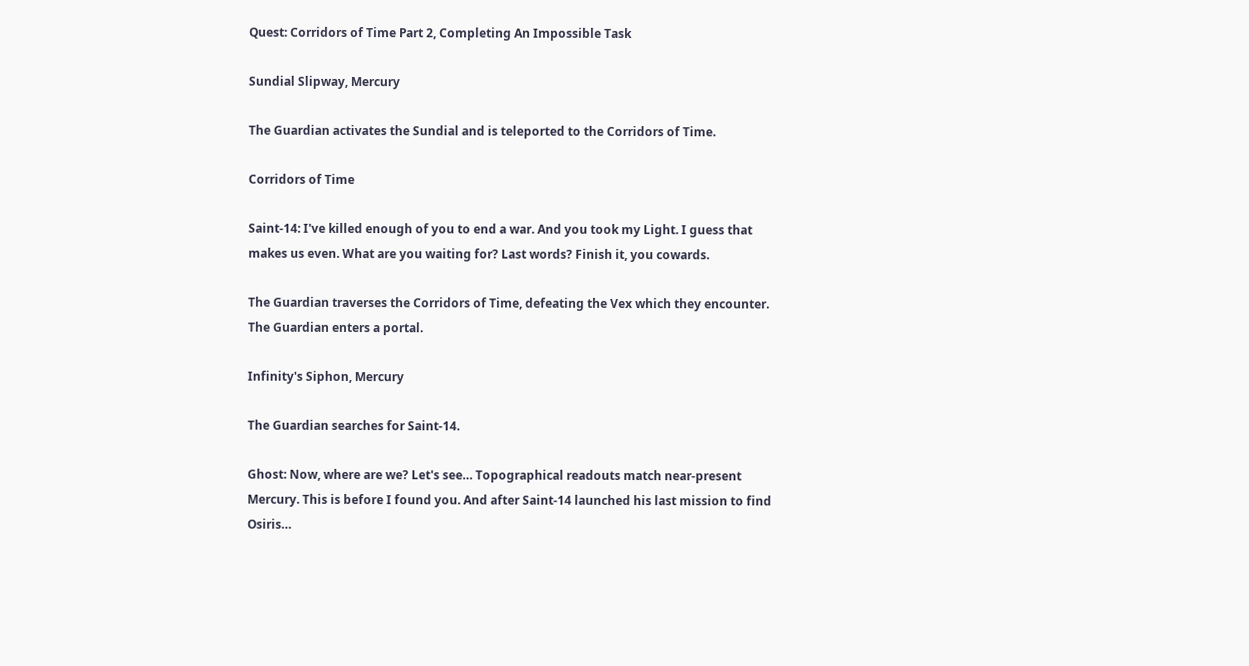Quest: Corridors of Time Part 2, Completing An Impossible Task

Sundial Slipway, Mercury

The Guardian activates the Sundial and is teleported to the Corridors of Time.

Corridors of Time

Saint-14: I've killed enough of you to end a war. And you took my Light. I guess that makes us even. What are you waiting for? Last words? Finish it, you cowards.

The Guardian traverses the Corridors of Time, defeating the Vex which they encounter. The Guardian enters a portal.

Infinity's Siphon, Mercury

The Guardian searches for Saint-14.

Ghost: Now, where are we? Let's see… Topographical readouts match near-present Mercury. This is before I found you. And after Saint-14 launched his last mission to find Osiris…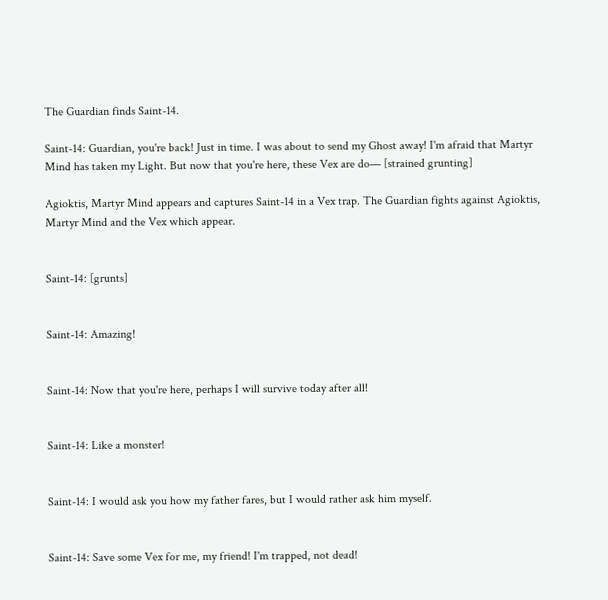The Guardian finds Saint-14.

Saint-14: Guardian, you're back! Just in time. I was about to send my Ghost away! I'm afraid that Martyr Mind has taken my Light. But now that you're here, these Vex are do— [strained grunting]

Agioktis, Martyr Mind appears and captures Saint-14 in a Vex trap. The Guardian fights against Agioktis, Martyr Mind and the Vex which appear.


Saint-14: [grunts]


Saint-14: Amazing!


Saint-14: Now that you're here, perhaps I will survive today after all!


Saint-14: Like a monster!


Saint-14: I would ask you how my father fares, but I would rather ask him myself.


Saint-14: Save some Vex for me, my friend! I'm trapped, not dead!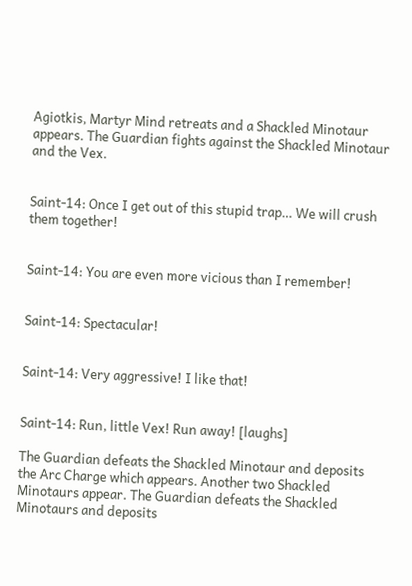Agiotkis, Martyr Mind retreats and a Shackled Minotaur appears. The Guardian fights against the Shackled Minotaur and the Vex.


Saint-14: Once I get out of this stupid trap… We will crush them together!


Saint-14: You are even more vicious than I remember!


Saint-14: Spectacular!


Saint-14: Very aggressive! I like that!


Saint-14: Run, little Vex! Run away! [laughs]

The Guardian defeats the Shackled Minotaur and deposits the Arc Charge which appears. Another two Shackled Minotaurs appear. The Guardian defeats the Shackled Minotaurs and deposits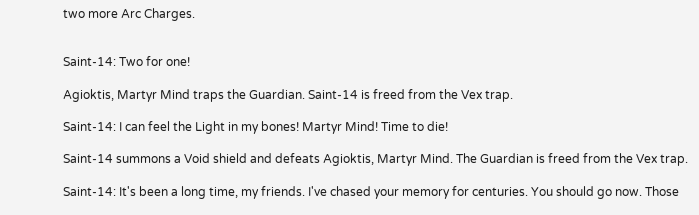two more Arc Charges.


Saint-14: Two for one!

Agioktis, Martyr Mind traps the Guardian. Saint-14 is freed from the Vex trap.

Saint-14: I can feel the Light in my bones! Martyr Mind! Time to die!

Saint-14 summons a Void shield and defeats Agioktis, Martyr Mind. The Guardian is freed from the Vex trap.

Saint-14: It's been a long time, my friends. I've chased your memory for centuries. You should go now. Those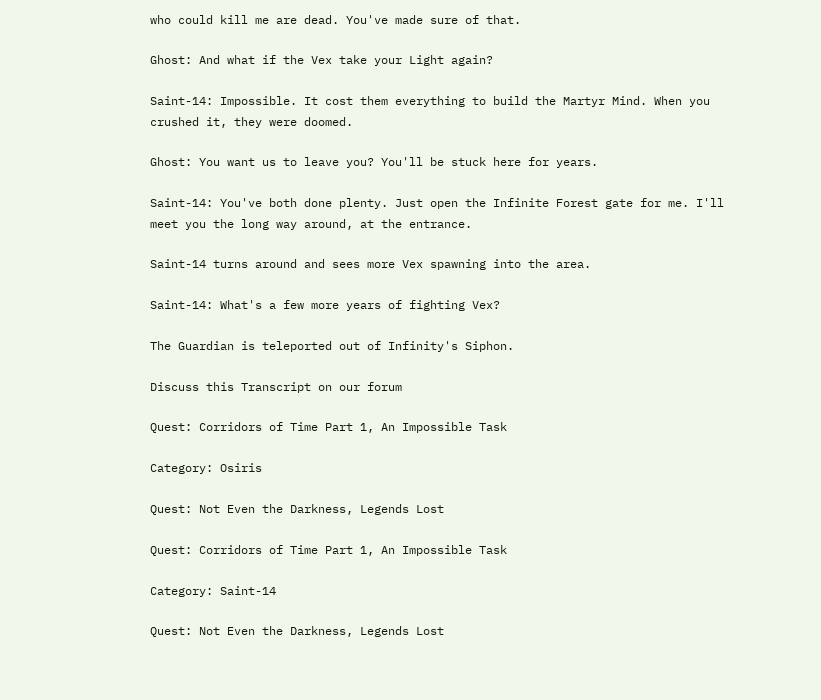who could kill me are dead. You've made sure of that.

Ghost: And what if the Vex take your Light again?

Saint-14: Impossible. It cost them everything to build the Martyr Mind. When you crushed it, they were doomed.

Ghost: You want us to leave you? You'll be stuck here for years.

Saint-14: You've both done plenty. Just open the Infinite Forest gate for me. I'll meet you the long way around, at the entrance.

Saint-14 turns around and sees more Vex spawning into the area.

Saint-14: What's a few more years of fighting Vex?

The Guardian is teleported out of Infinity's Siphon.

Discuss this Transcript on our forum

Quest: Corridors of Time Part 1, An Impossible Task

Category: Osiris

Quest: Not Even the Darkness, Legends Lost

Quest: Corridors of Time Part 1, An Impossible Task

Category: Saint-14

Quest: Not Even the Darkness, Legends Lost